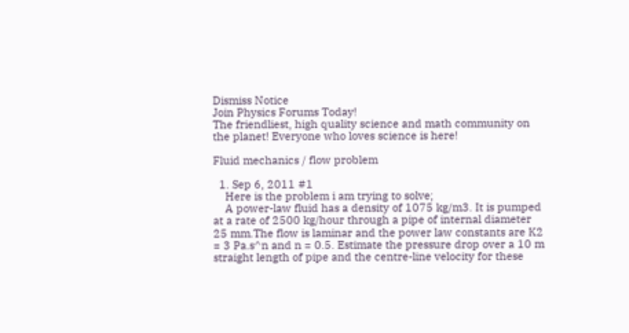Dismiss Notice
Join Physics Forums Today!
The friendliest, high quality science and math community on the planet! Everyone who loves science is here!

Fluid mechanics / flow problem

  1. Sep 6, 2011 #1
    Here is the problem i am trying to solve;
    A power-law fluid has a density of 1075 kg/m3. It is pumped at a rate of 2500 kg/hour through a pipe of internal diameter 25 mm.The flow is laminar and the power law constants are K2 = 3 Pa.s^n and n = 0.5. Estimate the pressure drop over a 10 m straight length of pipe and the centre-line velocity for these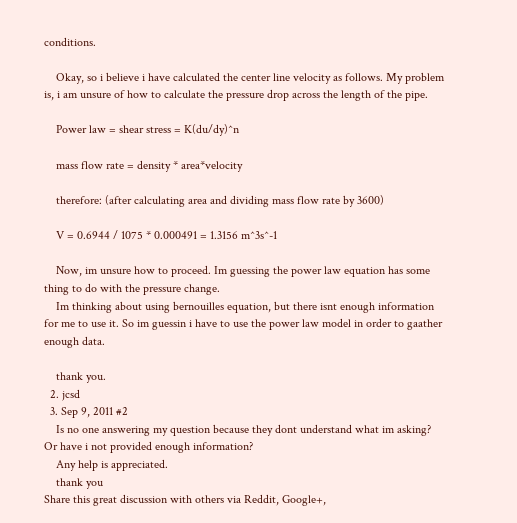conditions.

    Okay, so i believe i have calculated the center line velocity as follows. My problem is, i am unsure of how to calculate the pressure drop across the length of the pipe.

    Power law = shear stress = K(du/dy)^n

    mass flow rate = density * area*velocity

    therefore: (after calculating area and dividing mass flow rate by 3600)

    V = 0.6944 / 1075 * 0.000491 = 1.3156 m^3s^-1

    Now, im unsure how to proceed. Im guessing the power law equation has some thing to do with the pressure change.
    Im thinking about using bernouilles equation, but there isnt enough information for me to use it. So im guessin i have to use the power law model in order to gaather enough data.

    thank you.
  2. jcsd
  3. Sep 9, 2011 #2
    Is no one answering my question because they dont understand what im asking? Or have i not provided enough information?
    Any help is appreciated.
    thank you
Share this great discussion with others via Reddit, Google+,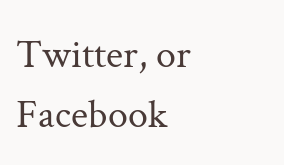Twitter, or Facebook